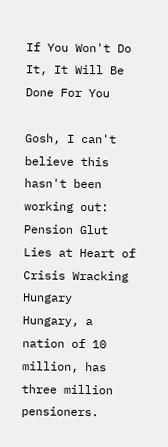If You Won't Do It, It Will Be Done For You

Gosh, I can't believe this hasn't been working out: Pension Glut Lies at Heart of Crisis Wracking Hungary
Hungary, a nation of 10 million, has three million pensioners.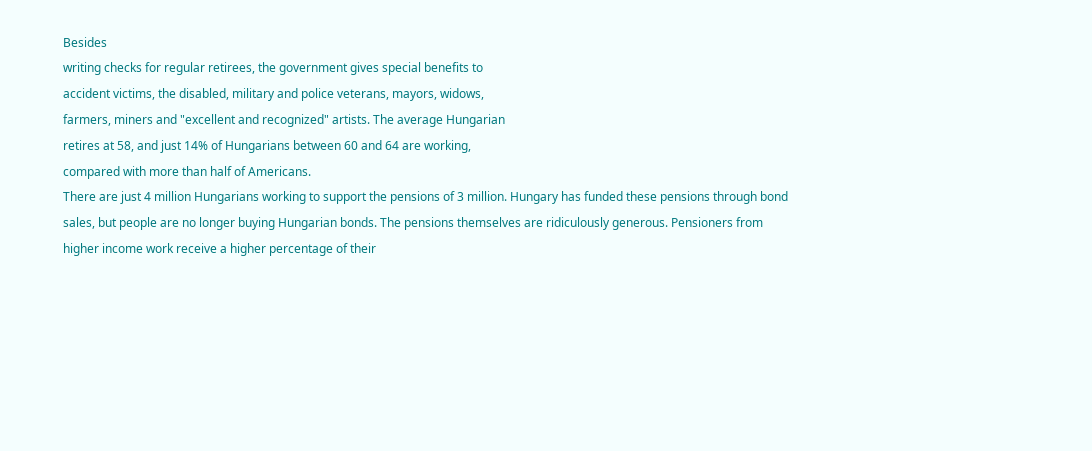Besides
writing checks for regular retirees, the government gives special benefits to
accident victims, the disabled, military and police veterans, mayors, widows,
farmers, miners and "excellent and recognized" artists. The average Hungarian
retires at 58, and just 14% of Hungarians between 60 and 64 are working,
compared with more than half of Americans.
There are just 4 million Hungarians working to support the pensions of 3 million. Hungary has funded these pensions through bond sales, but people are no longer buying Hungarian bonds. The pensions themselves are ridiculously generous. Pensioners from higher income work receive a higher percentage of their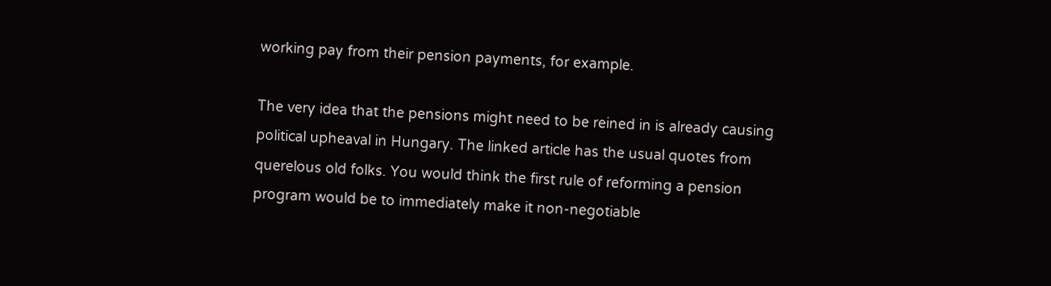working pay from their pension payments, for example.

The very idea that the pensions might need to be reined in is already causing political upheaval in Hungary. The linked article has the usual quotes from querelous old folks. You would think the first rule of reforming a pension program would be to immediately make it non-negotiable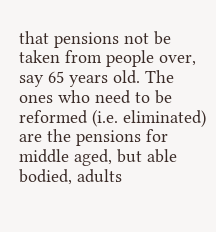that pensions not be taken from people over, say 65 years old. The ones who need to be reformed (i.e. eliminated) are the pensions for middle aged, but able bodied, adults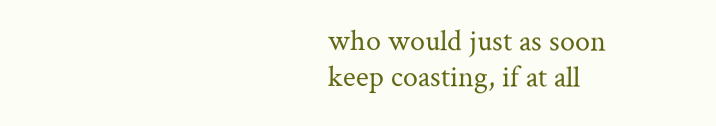who would just as soon keep coasting, if at all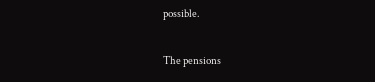possible.

The pensions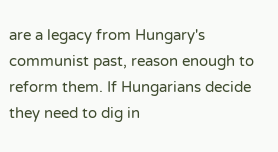are a legacy from Hungary's communist past, reason enough to reform them. If Hungarians decide they need to dig in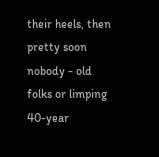their heels, then pretty soon nobody - old folks or limping 40-year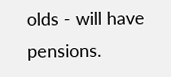olds - will have pensions.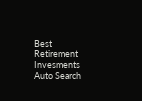Best Retirement Invesments Auto Search